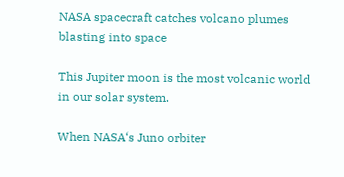NASA spacecraft catches volcano plumes blasting into space

This Jupiter moon is the most volcanic world in our solar system.

When NASA‘s Juno orbiter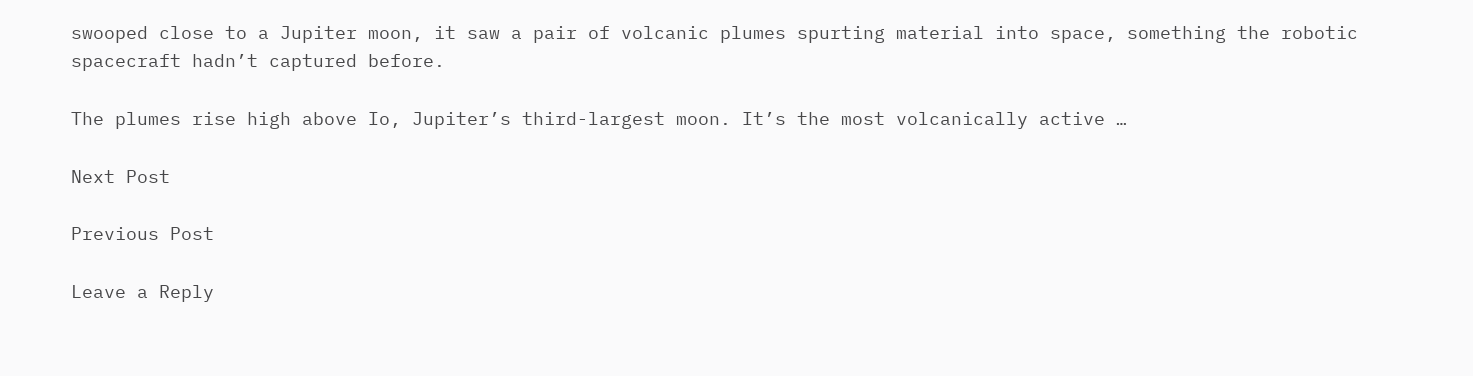swooped close to a Jupiter moon, it saw a pair of volcanic plumes spurting material into space, something the robotic spacecraft hadn’t captured before.

The plumes rise high above Io, Jupiter’s third-largest moon. It’s the most volcanically active …

Next Post

Previous Post

Leave a Reply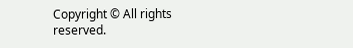Copyright © All rights reserved.